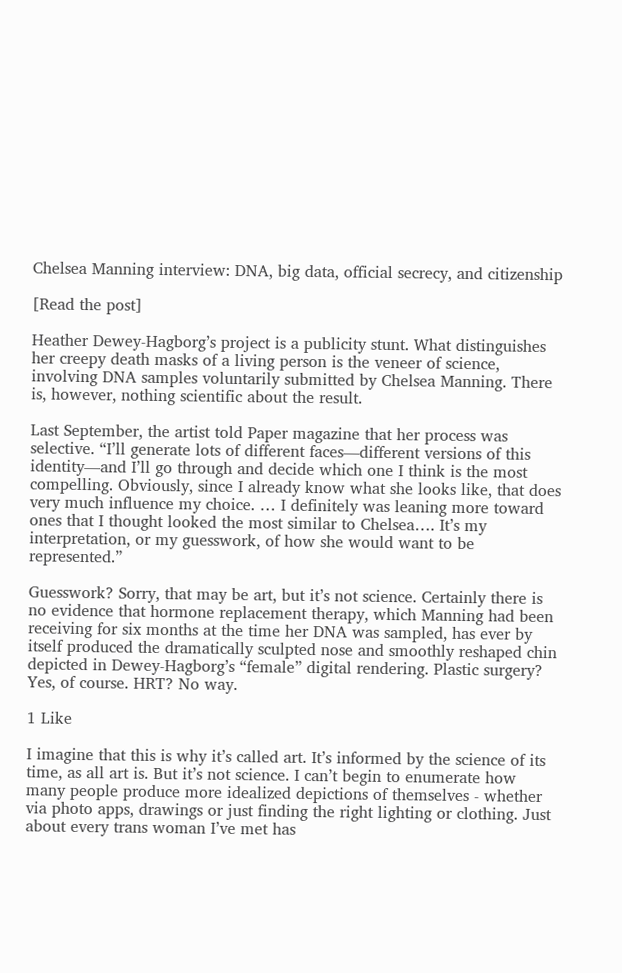Chelsea Manning interview: DNA, big data, official secrecy, and citizenship

[Read the post]

Heather Dewey-Hagborg’s project is a publicity stunt. What distinguishes her creepy death masks of a living person is the veneer of science, involving DNA samples voluntarily submitted by Chelsea Manning. There is, however, nothing scientific about the result.

Last September, the artist told Paper magazine that her process was selective. “I’ll generate lots of different faces—different versions of this identity—and I’ll go through and decide which one I think is the most compelling. Obviously, since I already know what she looks like, that does very much influence my choice. … I definitely was leaning more toward ones that I thought looked the most similar to Chelsea…. It’s my interpretation, or my guesswork, of how she would want to be represented.”

Guesswork? Sorry, that may be art, but it’s not science. Certainly there is no evidence that hormone replacement therapy, which Manning had been receiving for six months at the time her DNA was sampled, has ever by itself produced the dramatically sculpted nose and smoothly reshaped chin depicted in Dewey-Hagborg’s “female” digital rendering. Plastic surgery? Yes, of course. HRT? No way.

1 Like

I imagine that this is why it’s called art. It’s informed by the science of its time, as all art is. But it’s not science. I can’t begin to enumerate how many people produce more idealized depictions of themselves - whether via photo apps, drawings or just finding the right lighting or clothing. Just about every trans woman I’ve met has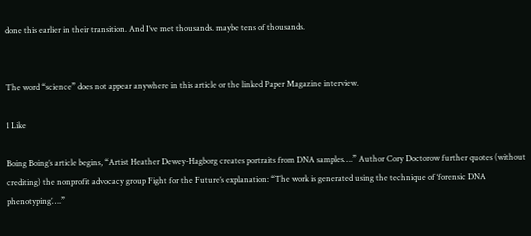done this earlier in their transition. And I’ve met thousands. maybe tens of thousands.


The word “science” does not appear anywhere in this article or the linked Paper Magazine interview.

1 Like

Boing Boing’s article begins, “Artist Heather Dewey-Hagborg creates portraits from DNA samples….” Author Cory Doctorow further quotes (without crediting) the nonprofit advocacy group Fight for the Future’s explanation: “The work is generated using the technique of ‘forensic DNA phenotyping’….”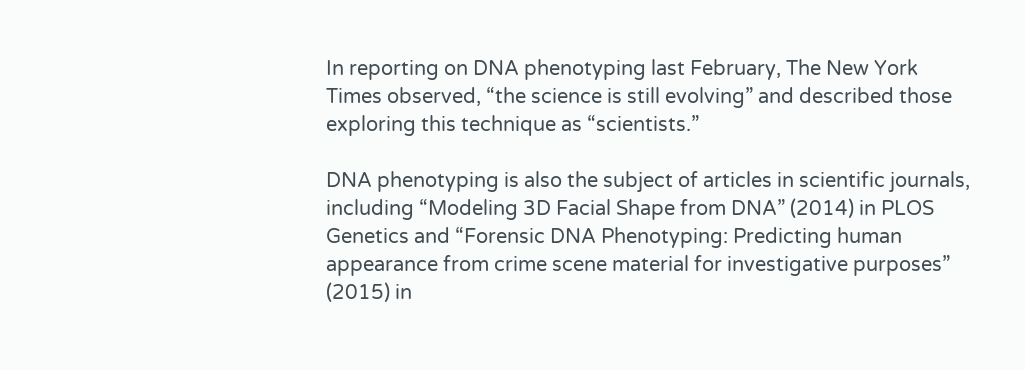In reporting on DNA phenotyping last February, The New York Times observed, “the science is still evolving” and described those exploring this technique as “scientists.”

DNA phenotyping is also the subject of articles in scientific journals, including “Modeling 3D Facial Shape from DNA” (2014) in PLOS Genetics and “Forensic DNA Phenotyping: Predicting human appearance from crime scene material for investigative purposes” (2015) in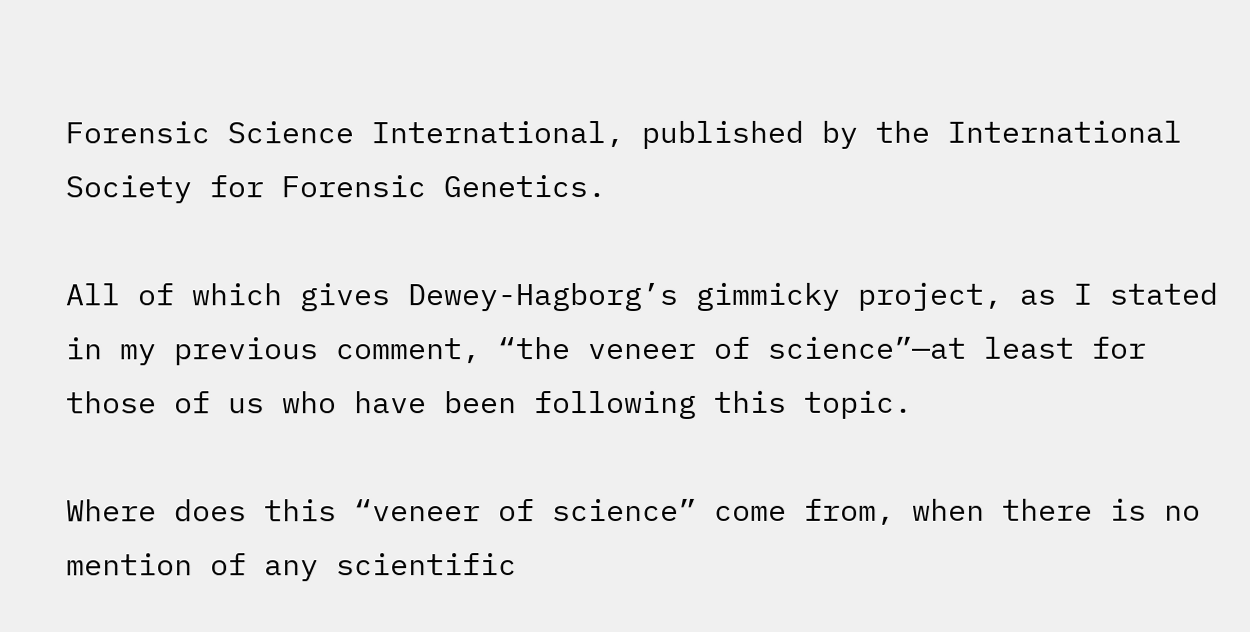Forensic Science International, published by the International Society for Forensic Genetics.

All of which gives Dewey-Hagborg’s gimmicky project, as I stated in my previous comment, “the veneer of science”—at least for those of us who have been following this topic.

Where does this “veneer of science” come from, when there is no mention of any scientific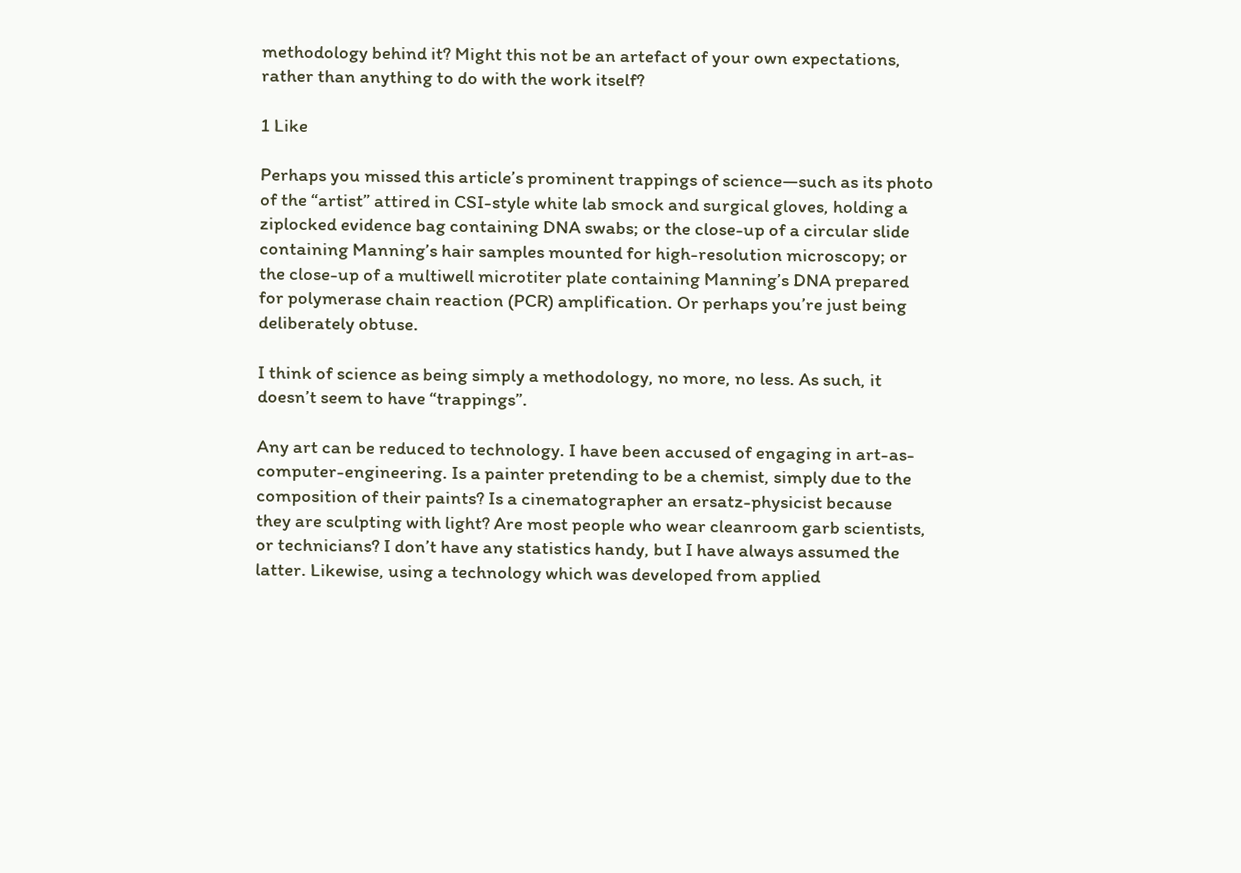methodology behind it? Might this not be an artefact of your own expectations, rather than anything to do with the work itself?

1 Like

Perhaps you missed this article’s prominent trappings of science—such as its photo of the “artist” attired in CSI-style white lab smock and surgical gloves, holding a ziplocked evidence bag containing DNA swabs; or the close-up of a circular slide containing Manning’s hair samples mounted for high-resolution microscopy; or the close-up of a multiwell microtiter plate containing Manning’s DNA prepared for polymerase chain reaction (PCR) amplification. Or perhaps you’re just being deliberately obtuse.

I think of science as being simply a methodology, no more, no less. As such, it doesn’t seem to have “trappings”.

Any art can be reduced to technology. I have been accused of engaging in art-as-computer-engineering. Is a painter pretending to be a chemist, simply due to the composition of their paints? Is a cinematographer an ersatz-physicist because they are sculpting with light? Are most people who wear cleanroom garb scientists, or technicians? I don’t have any statistics handy, but I have always assumed the latter. Likewise, using a technology which was developed from applied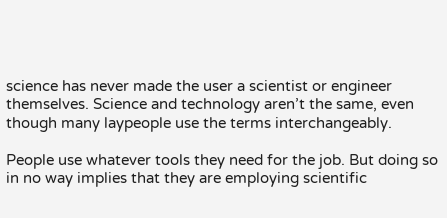science has never made the user a scientist or engineer themselves. Science and technology aren’t the same, even though many laypeople use the terms interchangeably.

People use whatever tools they need for the job. But doing so in no way implies that they are employing scientific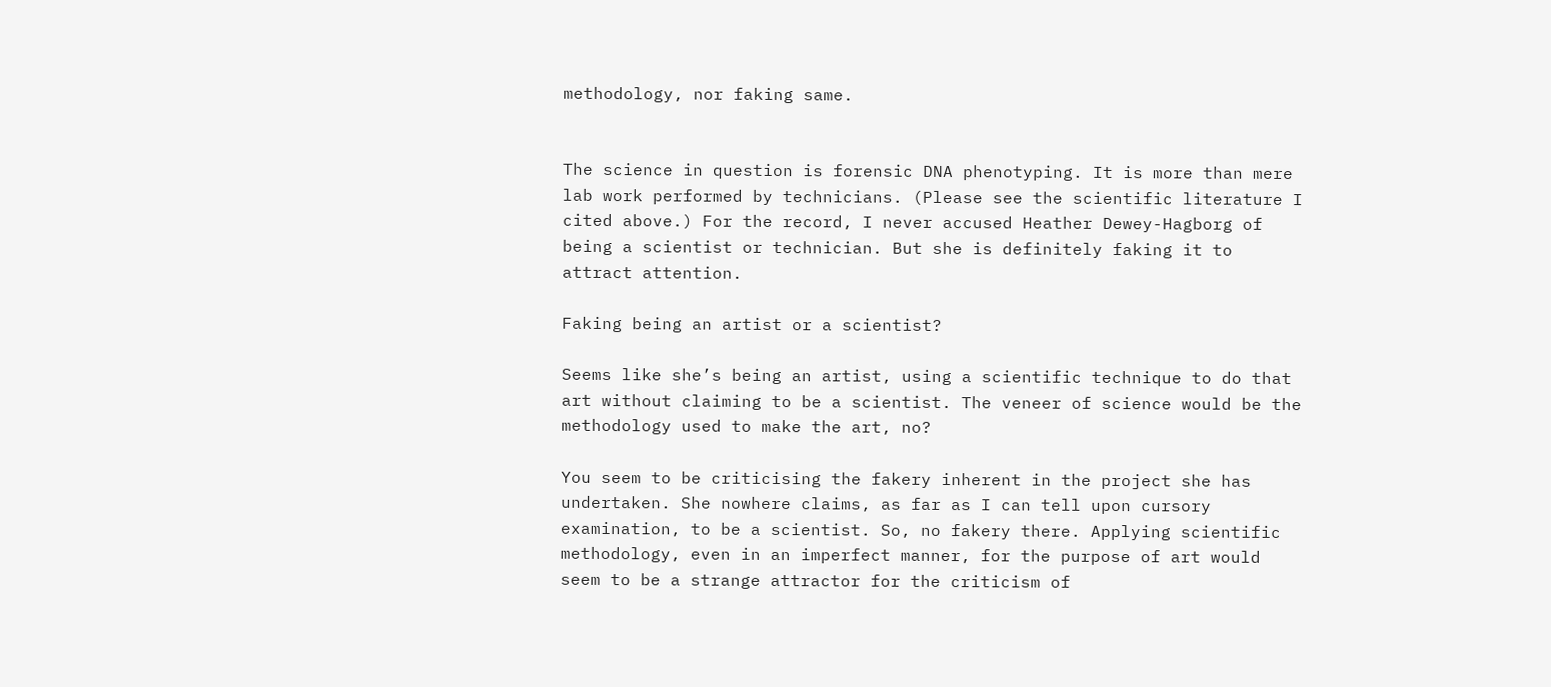methodology, nor faking same.


The science in question is forensic DNA phenotyping. It is more than mere lab work performed by technicians. (Please see the scientific literature I cited above.) For the record, I never accused Heather Dewey-Hagborg of being a scientist or technician. But she is definitely faking it to attract attention.

Faking being an artist or a scientist?

Seems like she’s being an artist, using a scientific technique to do that art without claiming to be a scientist. The veneer of science would be the methodology used to make the art, no?

You seem to be criticising the fakery inherent in the project she has undertaken. She nowhere claims, as far as I can tell upon cursory examination, to be a scientist. So, no fakery there. Applying scientific methodology, even in an imperfect manner, for the purpose of art would seem to be a strange attractor for the criticism of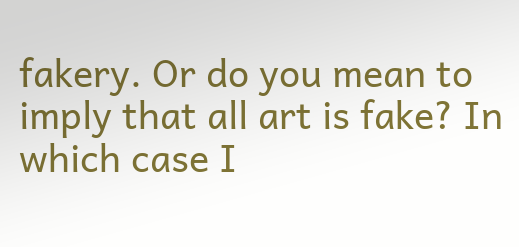fakery. Or do you mean to imply that all art is fake? In which case I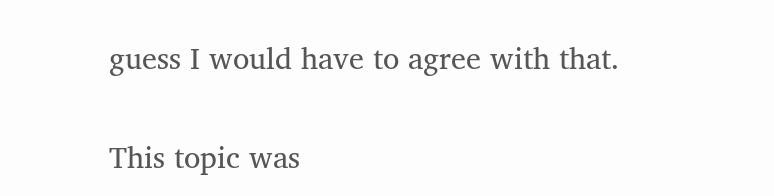guess I would have to agree with that.


This topic was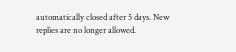automatically closed after 5 days. New replies are no longer allowed.